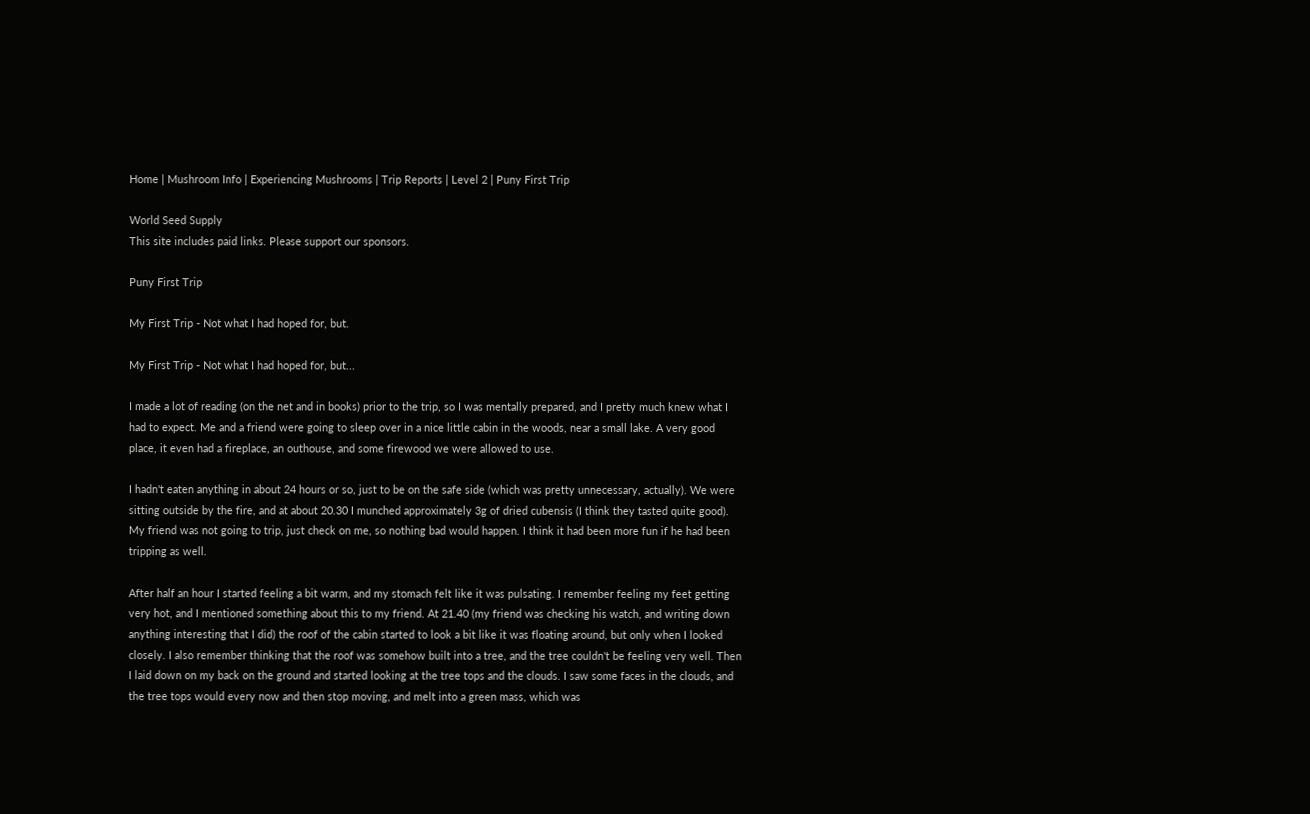Home | Mushroom Info | Experiencing Mushrooms | Trip Reports | Level 2 | Puny First Trip

World Seed Supply
This site includes paid links. Please support our sponsors.

Puny First Trip

My First Trip - Not what I had hoped for, but.

My First Trip - Not what I had hoped for, but...

I made a lot of reading (on the net and in books) prior to the trip, so I was mentally prepared, and I pretty much knew what I had to expect. Me and a friend were going to sleep over in a nice little cabin in the woods, near a small lake. A very good place, it even had a fireplace, an outhouse, and some firewood we were allowed to use.

I hadn't eaten anything in about 24 hours or so, just to be on the safe side (which was pretty unnecessary, actually). We were sitting outside by the fire, and at about 20.30 I munched approximately 3g of dried cubensis (I think they tasted quite good). My friend was not going to trip, just check on me, so nothing bad would happen. I think it had been more fun if he had been tripping as well.

After half an hour I started feeling a bit warm, and my stomach felt like it was pulsating. I remember feeling my feet getting very hot, and I mentioned something about this to my friend. At 21.40 (my friend was checking his watch, and writing down anything interesting that I did) the roof of the cabin started to look a bit like it was floating around, but only when I looked closely. I also remember thinking that the roof was somehow built into a tree, and the tree couldn't be feeling very well. Then I laid down on my back on the ground and started looking at the tree tops and the clouds. I saw some faces in the clouds, and the tree tops would every now and then stop moving, and melt into a green mass, which was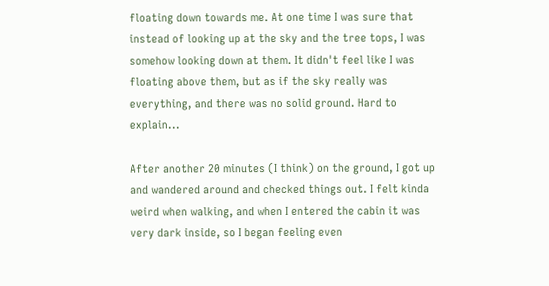floating down towards me. At one time I was sure that instead of looking up at the sky and the tree tops, I was somehow looking down at them. It didn't feel like I was floating above them, but as if the sky really was everything, and there was no solid ground. Hard to explain...

After another 20 minutes (I think) on the ground, I got up and wandered around and checked things out. I felt kinda weird when walking, and when I entered the cabin it was very dark inside, so I began feeling even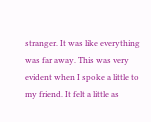stranger. It was like everything was far away. This was very evident when I spoke a little to my friend. It felt a little as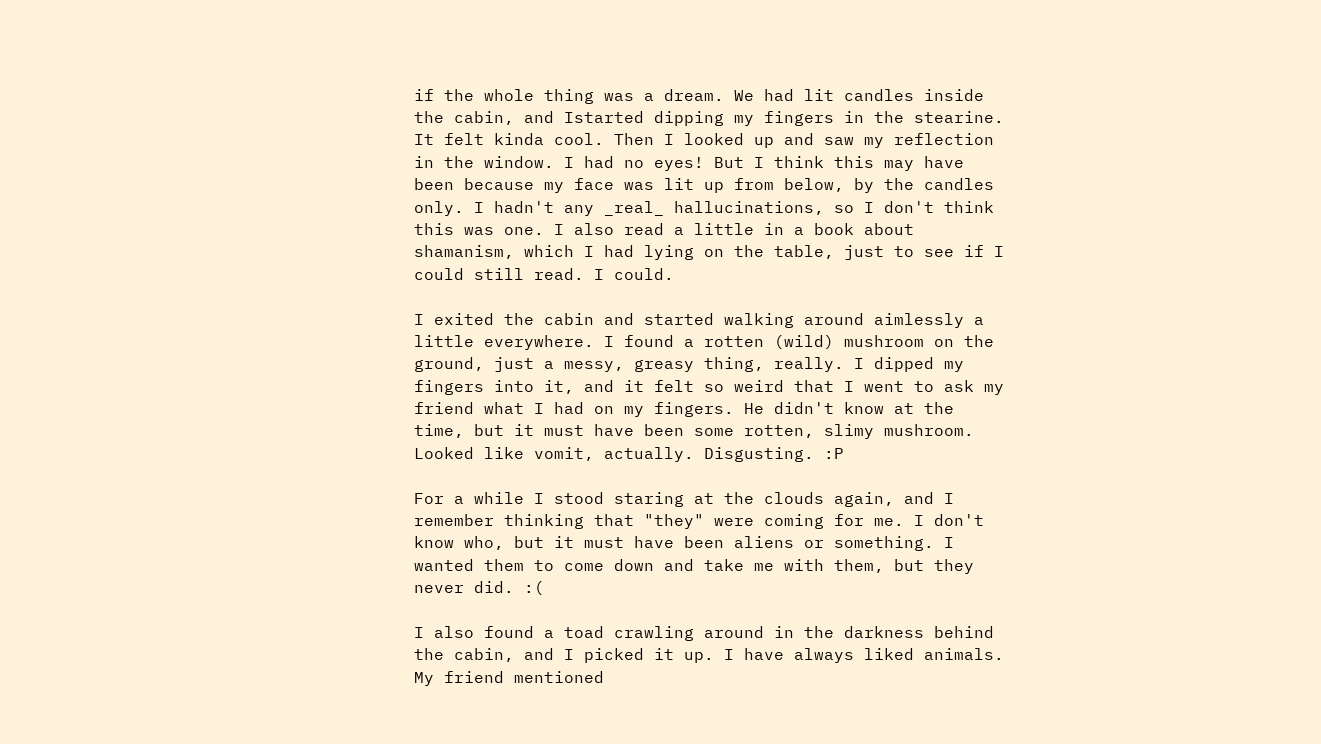if the whole thing was a dream. We had lit candles inside the cabin, and Istarted dipping my fingers in the stearine. It felt kinda cool. Then I looked up and saw my reflection in the window. I had no eyes! But I think this may have been because my face was lit up from below, by the candles only. I hadn't any _real_ hallucinations, so I don't think this was one. I also read a little in a book about shamanism, which I had lying on the table, just to see if I could still read. I could.

I exited the cabin and started walking around aimlessly a little everywhere. I found a rotten (wild) mushroom on the ground, just a messy, greasy thing, really. I dipped my fingers into it, and it felt so weird that I went to ask my friend what I had on my fingers. He didn't know at the time, but it must have been some rotten, slimy mushroom. Looked like vomit, actually. Disgusting. :P

For a while I stood staring at the clouds again, and I remember thinking that "they" were coming for me. I don't know who, but it must have been aliens or something. I wanted them to come down and take me with them, but they never did. :(

I also found a toad crawling around in the darkness behind the cabin, and I picked it up. I have always liked animals. My friend mentioned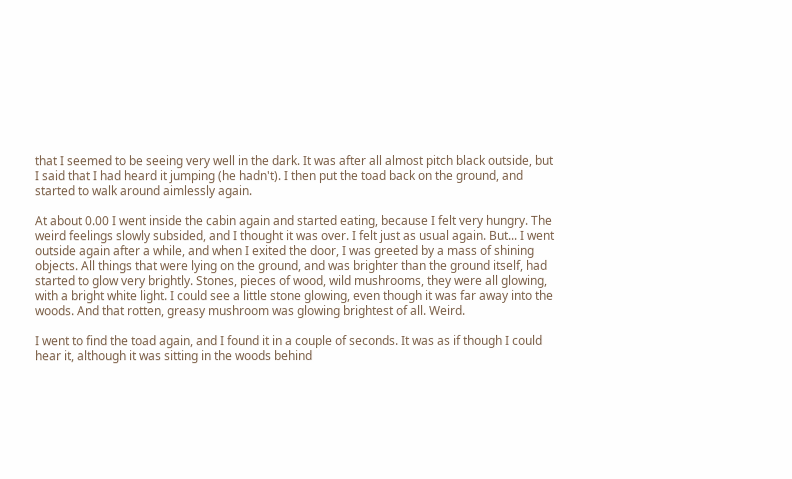that I seemed to be seeing very well in the dark. It was after all almost pitch black outside, but I said that I had heard it jumping (he hadn't). I then put the toad back on the ground, and started to walk around aimlessly again.

At about 0.00 I went inside the cabin again and started eating, because I felt very hungry. The weird feelings slowly subsided, and I thought it was over. I felt just as usual again. But... I went outside again after a while, and when I exited the door, I was greeted by a mass of shining objects. All things that were lying on the ground, and was brighter than the ground itself, had started to glow very brightly. Stones, pieces of wood, wild mushrooms, they were all glowing, with a bright white light. I could see a little stone glowing, even though it was far away into the woods. And that rotten, greasy mushroom was glowing brightest of all. Weird.

I went to find the toad again, and I found it in a couple of seconds. It was as if though I could hear it, although it was sitting in the woods behind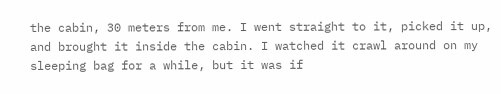the cabin, 30 meters from me. I went straight to it, picked it up, and brought it inside the cabin. I watched it crawl around on my sleeping bag for a while, but it was if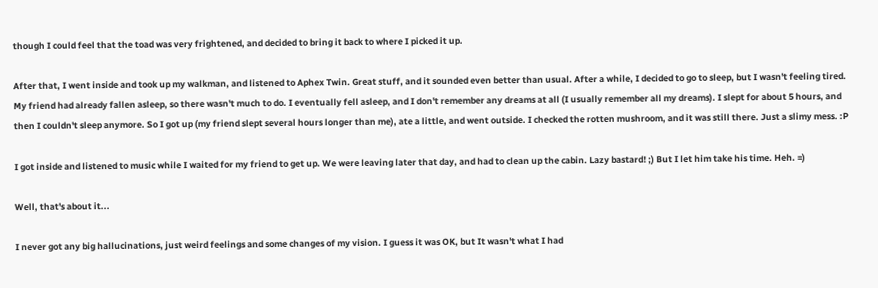though I could feel that the toad was very frightened, and decided to bring it back to where I picked it up.

After that, I went inside and took up my walkman, and listened to Aphex Twin. Great stuff, and it sounded even better than usual. After a while, I decided to go to sleep, but I wasn't feeling tired. My friend had already fallen asleep, so there wasn't much to do. I eventually fell asleep, and I don't remember any dreams at all (I usually remember all my dreams). I slept for about 5 hours, and then I couldn't sleep anymore. So I got up (my friend slept several hours longer than me), ate a little, and went outside. I checked the rotten mushroom, and it was still there. Just a slimy mess. :P

I got inside and listened to music while I waited for my friend to get up. We were leaving later that day, and had to clean up the cabin. Lazy bastard! ;) But I let him take his time. Heh. =)

Well, that's about it...

I never got any big hallucinations, just weird feelings and some changes of my vision. I guess it was OK, but It wasn't what I had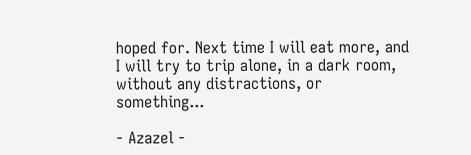hoped for. Next time I will eat more, and I will try to trip alone, in a dark room, without any distractions, or something...

- Azazel -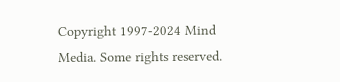Copyright 1997-2024 Mind Media. Some rights reserved.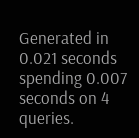Generated in 0.021 seconds spending 0.007 seconds on 4 queries.